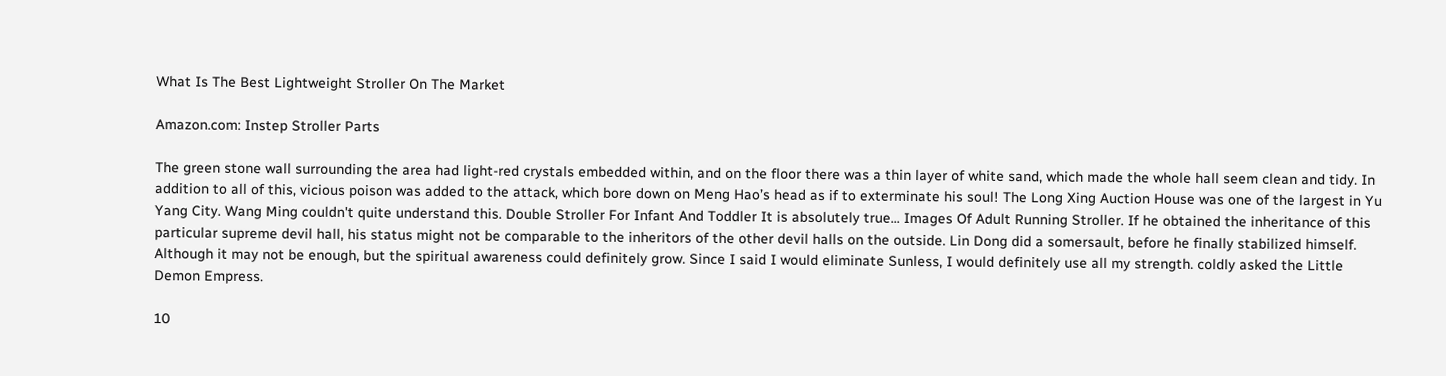What Is The Best Lightweight Stroller On The Market

Amazon.com: Instep Stroller Parts

The green stone wall surrounding the area had light-red crystals embedded within, and on the floor there was a thin layer of white sand, which made the whole hall seem clean and tidy. In addition to all of this, vicious poison was added to the attack, which bore down on Meng Hao’s head as if to exterminate his soul! The Long Xing Auction House was one of the largest in Yu Yang City. Wang Ming couldn't quite understand this. Double Stroller For Infant And Toddler It is absolutely true... Images Of Adult Running Stroller. If he obtained the inheritance of this particular supreme devil hall, his status might not be comparable to the inheritors of the other devil halls on the outside. Lin Dong did a somersault, before he finally stabilized himself. Although it may not be enough, but the spiritual awareness could definitely grow. Since I said I would eliminate Sunless, I would definitely use all my strength. coldly asked the Little Demon Empress.

10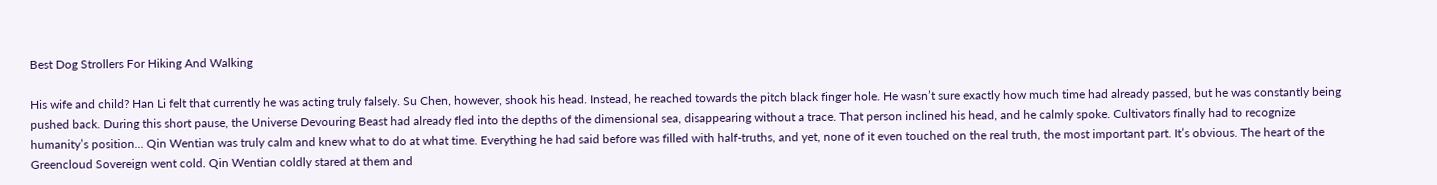Best Dog Strollers For Hiking And Walking

His wife and child? Han Li felt that currently he was acting truly falsely. Su Chen, however, shook his head. Instead, he reached towards the pitch black finger hole. He wasn’t sure exactly how much time had already passed, but he was constantly being pushed back. During this short pause, the Universe Devouring Beast had already fled into the depths of the dimensional sea, disappearing without a trace. That person inclined his head, and he calmly spoke. Cultivators finally had to recognize humanity’s position... Qin Wentian was truly calm and knew what to do at what time. Everything he had said before was filled with half-truths, and yet, none of it even touched on the real truth, the most important part. It’s obvious. The heart of the Greencloud Sovereign went cold. Qin Wentian coldly stared at them and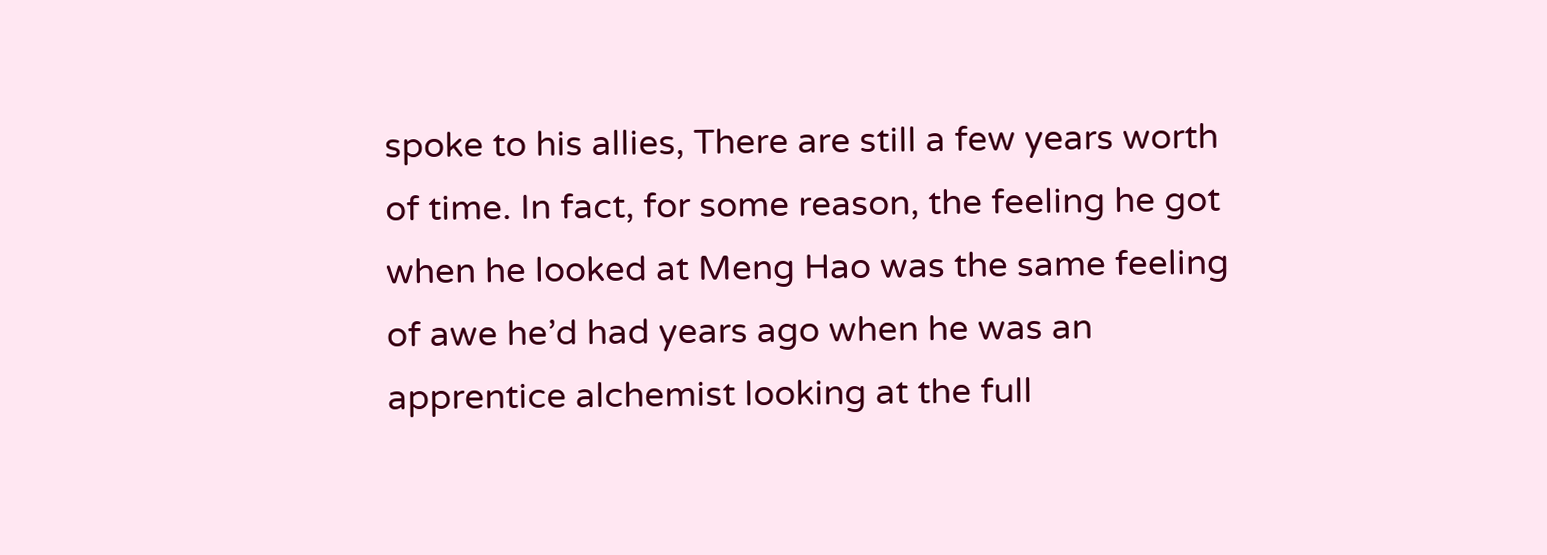spoke to his allies, There are still a few years worth of time. In fact, for some reason, the feeling he got when he looked at Meng Hao was the same feeling of awe he’d had years ago when he was an apprentice alchemist looking at the full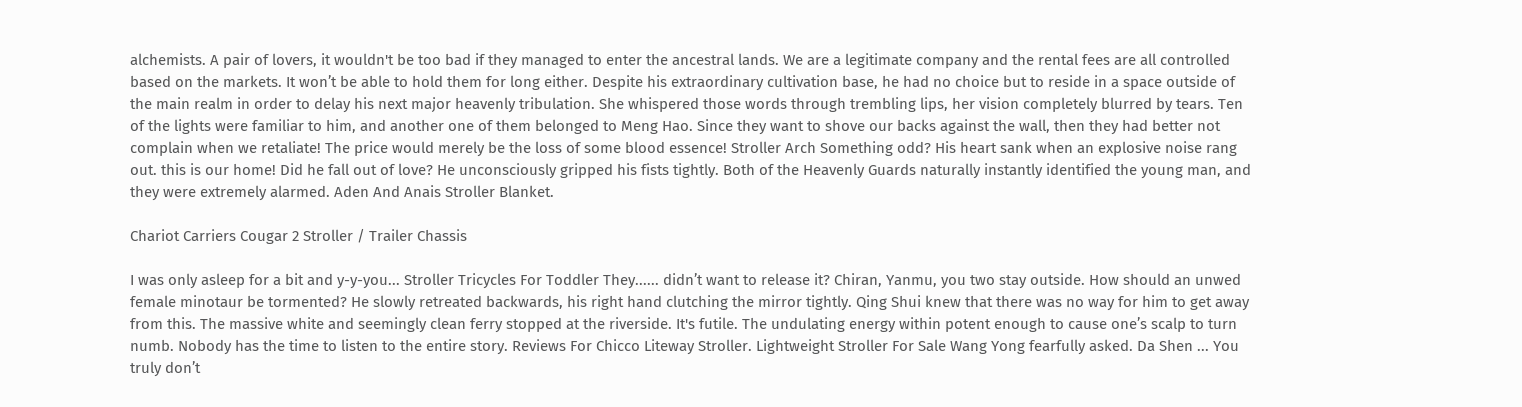alchemists. A pair of lovers, it wouldn't be too bad if they managed to enter the ancestral lands. We are a legitimate company and the rental fees are all controlled based on the markets. It won’t be able to hold them for long either. Despite his extraordinary cultivation base, he had no choice but to reside in a space outside of the main realm in order to delay his next major heavenly tribulation. She whispered those words through trembling lips, her vision completely blurred by tears. Ten of the lights were familiar to him, and another one of them belonged to Meng Hao. Since they want to shove our backs against the wall, then they had better not complain when we retaliate! The price would merely be the loss of some blood essence! Stroller Arch Something odd? His heart sank when an explosive noise rang out. this is our home! Did he fall out of love? He unconsciously gripped his fists tightly. Both of the Heavenly Guards naturally instantly identified the young man, and they were extremely alarmed. Aden And Anais Stroller Blanket.

Chariot Carriers Cougar 2 Stroller / Trailer Chassis

I was only asleep for a bit and y-y-you... Stroller Tricycles For Toddler They...... didn’t want to release it? Chiran, Yanmu, you two stay outside. How should an unwed female minotaur be tormented? He slowly retreated backwards, his right hand clutching the mirror tightly. Qing Shui knew that there was no way for him to get away from this. The massive white and seemingly clean ferry stopped at the riverside. It's futile. The undulating energy within potent enough to cause one’s scalp to turn numb. Nobody has the time to listen to the entire story. Reviews For Chicco Liteway Stroller. Lightweight Stroller For Sale Wang Yong fearfully asked. Da Shen ... You truly don’t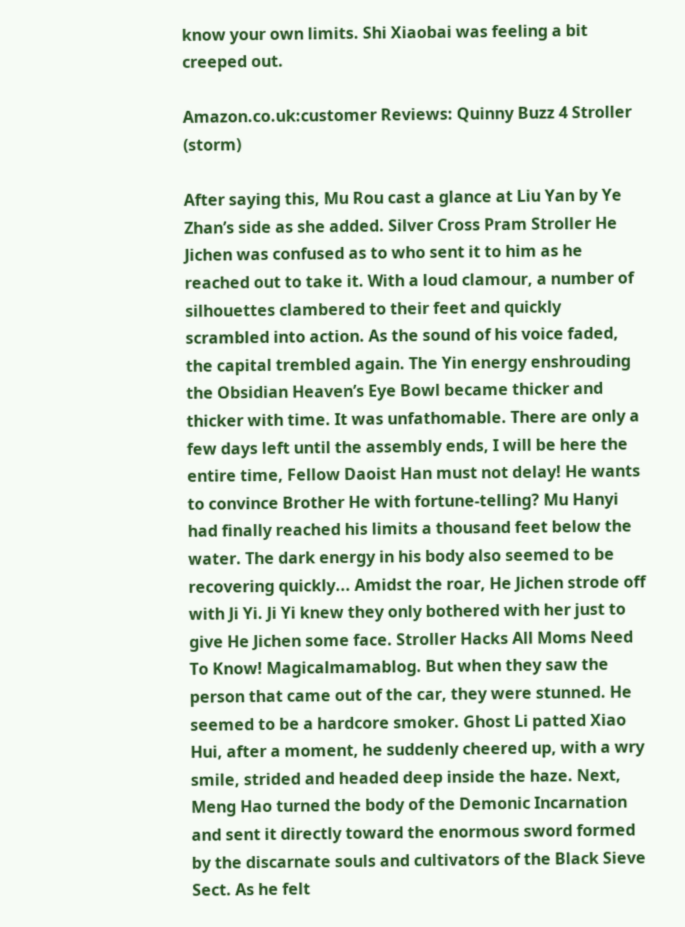know your own limits. Shi Xiaobai was feeling a bit creeped out.

Amazon.co.uk:customer Reviews: Quinny Buzz 4 Stroller (storm)

After saying this, Mu Rou cast a glance at Liu Yan by Ye Zhan’s side as she added. Silver Cross Pram Stroller He Jichen was confused as to who sent it to him as he reached out to take it. With a loud clamour, a number of silhouettes clambered to their feet and quickly scrambled into action. As the sound of his voice faded, the capital trembled again. The Yin energy enshrouding the Obsidian Heaven’s Eye Bowl became thicker and thicker with time. It was unfathomable. There are only a few days left until the assembly ends, I will be here the entire time, Fellow Daoist Han must not delay! He wants to convince Brother He with fortune-telling? Mu Hanyi had finally reached his limits a thousand feet below the water. The dark energy in his body also seemed to be recovering quickly... Amidst the roar, He Jichen strode off with Ji Yi. Ji Yi knew they only bothered with her just to give He Jichen some face. Stroller Hacks All Moms Need To Know! Magicalmamablog. But when they saw the person that came out of the car, they were stunned. He seemed to be a hardcore smoker. Ghost Li patted Xiao Hui, after a moment, he suddenly cheered up, with a wry smile, strided and headed deep inside the haze. Next, Meng Hao turned the body of the Demonic Incarnation and sent it directly toward the enormous sword formed by the discarnate souls and cultivators of the Black Sieve Sect. As he felt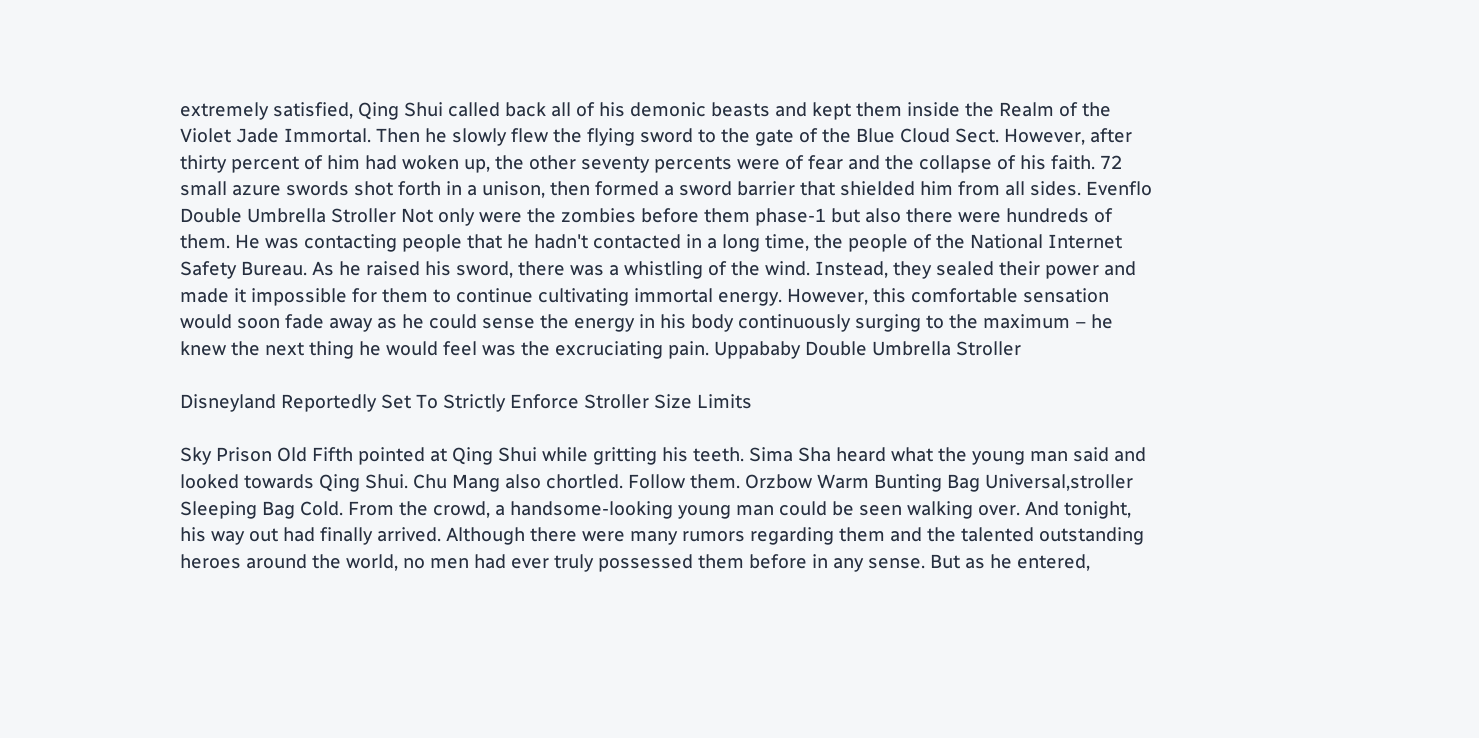extremely satisfied, Qing Shui called back all of his demonic beasts and kept them inside the Realm of the Violet Jade Immortal. Then he slowly flew the flying sword to the gate of the Blue Cloud Sect. However, after thirty percent of him had woken up, the other seventy percents were of fear and the collapse of his faith. 72 small azure swords shot forth in a unison, then formed a sword barrier that shielded him from all sides. Evenflo Double Umbrella Stroller Not only were the zombies before them phase-1 but also there were hundreds of them. He was contacting people that he hadn't contacted in a long time, the people of the National Internet Safety Bureau. As he raised his sword, there was a whistling of the wind. Instead, they sealed their power and made it impossible for them to continue cultivating immortal energy. However, this comfortable sensation would soon fade away as he could sense the energy in his body continuously surging to the maximum – he knew the next thing he would feel was the excruciating pain. Uppababy Double Umbrella Stroller

Disneyland Reportedly Set To Strictly Enforce Stroller Size Limits

Sky Prison Old Fifth pointed at Qing Shui while gritting his teeth. Sima Sha heard what the young man said and looked towards Qing Shui. Chu Mang also chortled. Follow them. Orzbow Warm Bunting Bag Universal,stroller Sleeping Bag Cold. From the crowd, a handsome-looking young man could be seen walking over. And tonight, his way out had finally arrived. Although there were many rumors regarding them and the talented outstanding heroes around the world, no men had ever truly possessed them before in any sense. But as he entered,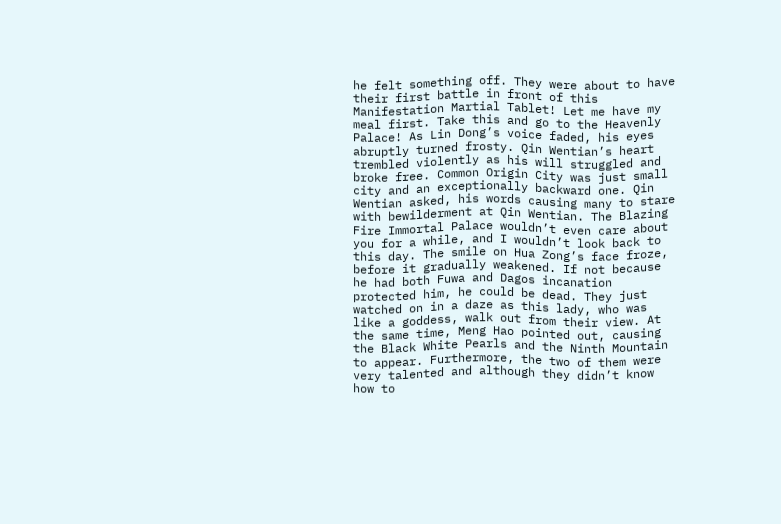he felt something off. They were about to have their first battle in front of this Manifestation Martial Tablet! Let me have my meal first. Take this and go to the Heavenly Palace! As Lin Dong’s voice faded, his eyes abruptly turned frosty. Qin Wentian’s heart trembled violently as his will struggled and broke free. Common Origin City was just small city and an exceptionally backward one. Qin Wentian asked, his words causing many to stare with bewilderment at Qin Wentian. The Blazing Fire Immortal Palace wouldn’t even care about you for a while, and I wouldn’t look back to this day. The smile on Hua Zong’s face froze, before it gradually weakened. If not because he had both Fuwa and Dagos incanation protected him, he could be dead. They just watched on in a daze as this lady, who was like a goddess, walk out from their view. At the same time, Meng Hao pointed out, causing the Black White Pearls and the Ninth Mountain to appear. Furthermore, the two of them were very talented and although they didn’t know how to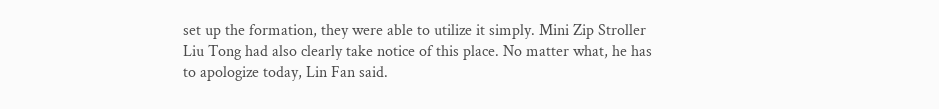set up the formation, they were able to utilize it simply. Mini Zip Stroller Liu Tong had also clearly take notice of this place. No matter what, he has to apologize today, Lin Fan said.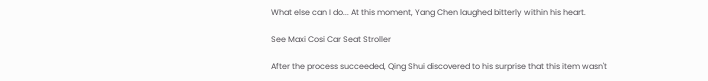What else can I do... At this moment, Yang Chen laughed bitterly within his heart.

See Maxi Cosi Car Seat Stroller

After the process succeeded, Qing Shui discovered to his surprise that this item wasn't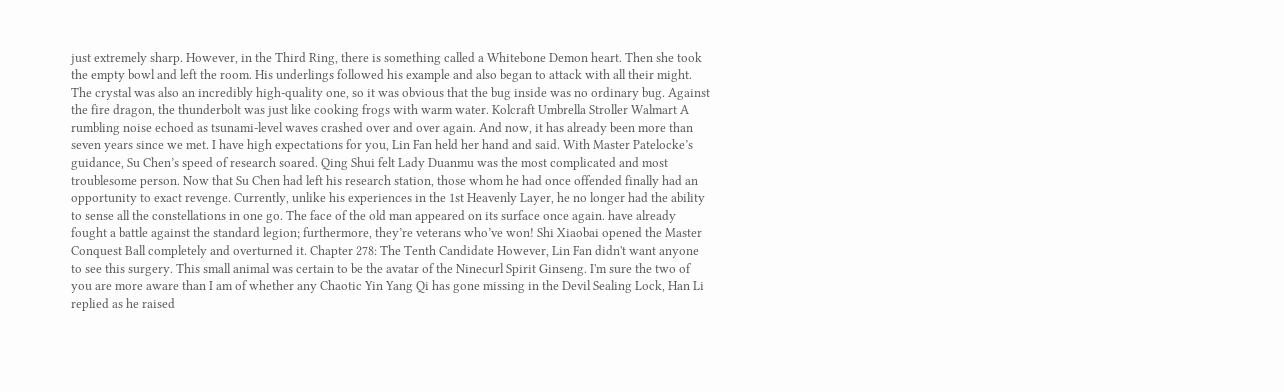just extremely sharp. However, in the Third Ring, there is something called a Whitebone Demon heart. Then she took the empty bowl and left the room. His underlings followed his example and also began to attack with all their might. The crystal was also an incredibly high-quality one, so it was obvious that the bug inside was no ordinary bug. Against the fire dragon, the thunderbolt was just like cooking frogs with warm water. Kolcraft Umbrella Stroller Walmart A rumbling noise echoed as tsunami-level waves crashed over and over again. And now, it has already been more than seven years since we met. I have high expectations for you, Lin Fan held her hand and said. With Master Patelocke’s guidance, Su Chen’s speed of research soared. Qing Shui felt Lady Duanmu was the most complicated and most troublesome person. Now that Su Chen had left his research station, those whom he had once offended finally had an opportunity to exact revenge. Currently, unlike his experiences in the 1st Heavenly Layer, he no longer had the ability to sense all the constellations in one go. The face of the old man appeared on its surface once again. have already fought a battle against the standard legion; furthermore, they’re veterans who’ve won! Shi Xiaobai opened the Master Conquest Ball completely and overturned it. Chapter 278: The Tenth Candidate However, Lin Fan didn't want anyone to see this surgery. This small animal was certain to be the avatar of the Ninecurl Spirit Ginseng. I'm sure the two of you are more aware than I am of whether any Chaotic Yin Yang Qi has gone missing in the Devil Sealing Lock, Han Li replied as he raised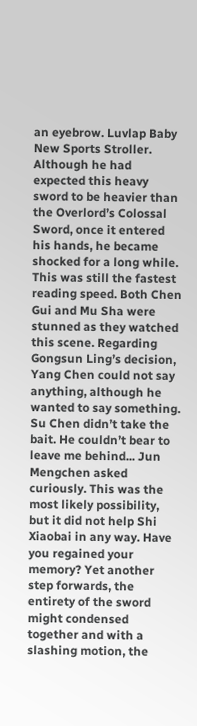an eyebrow. Luvlap Baby New Sports Stroller. Although he had expected this heavy sword to be heavier than the Overlord’s Colossal Sword, once it entered his hands, he became shocked for a long while. This was still the fastest reading speed. Both Chen Gui and Mu Sha were stunned as they watched this scene. Regarding Gongsun Ling’s decision, Yang Chen could not say anything, although he wanted to say something. Su Chen didn’t take the bait. He couldn’t bear to leave me behind... Jun Mengchen asked curiously. This was the most likely possibility, but it did not help Shi Xiaobai in any way. Have you regained your memory? Yet another step forwards, the entirety of the sword might condensed together and with a slashing motion, the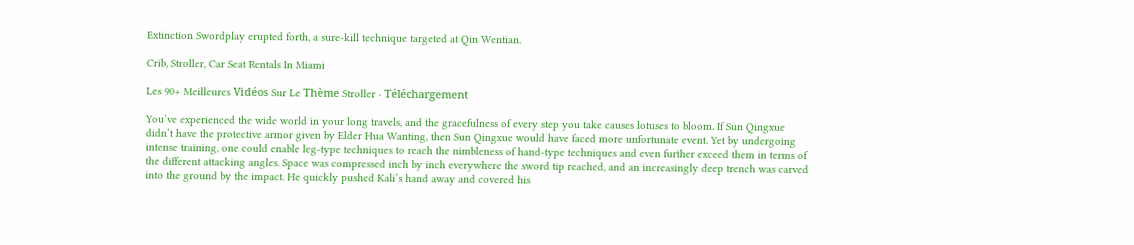Extinction Swordplay erupted forth, a sure-kill technique targeted at Qin Wentian.

Crib, Stroller, Car Seat Rentals In Miami

Les 90+ Meilleures Vidéos Sur Le Thème Stroller · Téléchargement

You’ve experienced the wide world in your long travels, and the gracefulness of every step you take causes lotuses to bloom. If Sun Qingxue didn’t have the protective armor given by Elder Hua Wanting, then Sun Qingxue would have faced more unfortunate event. Yet by undergoing intense training, one could enable leg-type techniques to reach the nimbleness of hand-type techniques and even further exceed them in terms of the different attacking angles. Space was compressed inch by inch everywhere the sword tip reached, and an increasingly deep trench was carved into the ground by the impact. He quickly pushed Kali’s hand away and covered his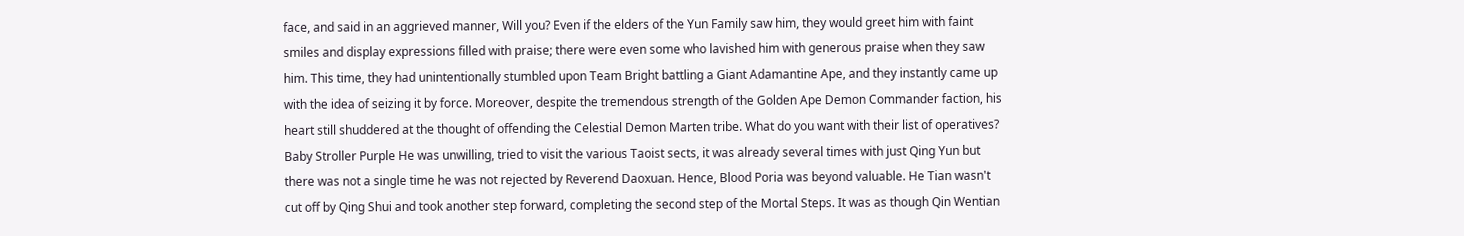face, and said in an aggrieved manner, Will you? Even if the elders of the Yun Family saw him, they would greet him with faint smiles and display expressions filled with praise; there were even some who lavished him with generous praise when they saw him. This time, they had unintentionally stumbled upon Team Bright battling a Giant Adamantine Ape, and they instantly came up with the idea of seizing it by force. Moreover, despite the tremendous strength of the Golden Ape Demon Commander faction, his heart still shuddered at the thought of offending the Celestial Demon Marten tribe. What do you want with their list of operatives? Baby Stroller Purple He was unwilling, tried to visit the various Taoist sects, it was already several times with just Qing Yun but there was not a single time he was not rejected by Reverend Daoxuan. Hence, Blood Poria was beyond valuable. He Tian wasn't cut off by Qing Shui and took another step forward, completing the second step of the Mortal Steps. It was as though Qin Wentian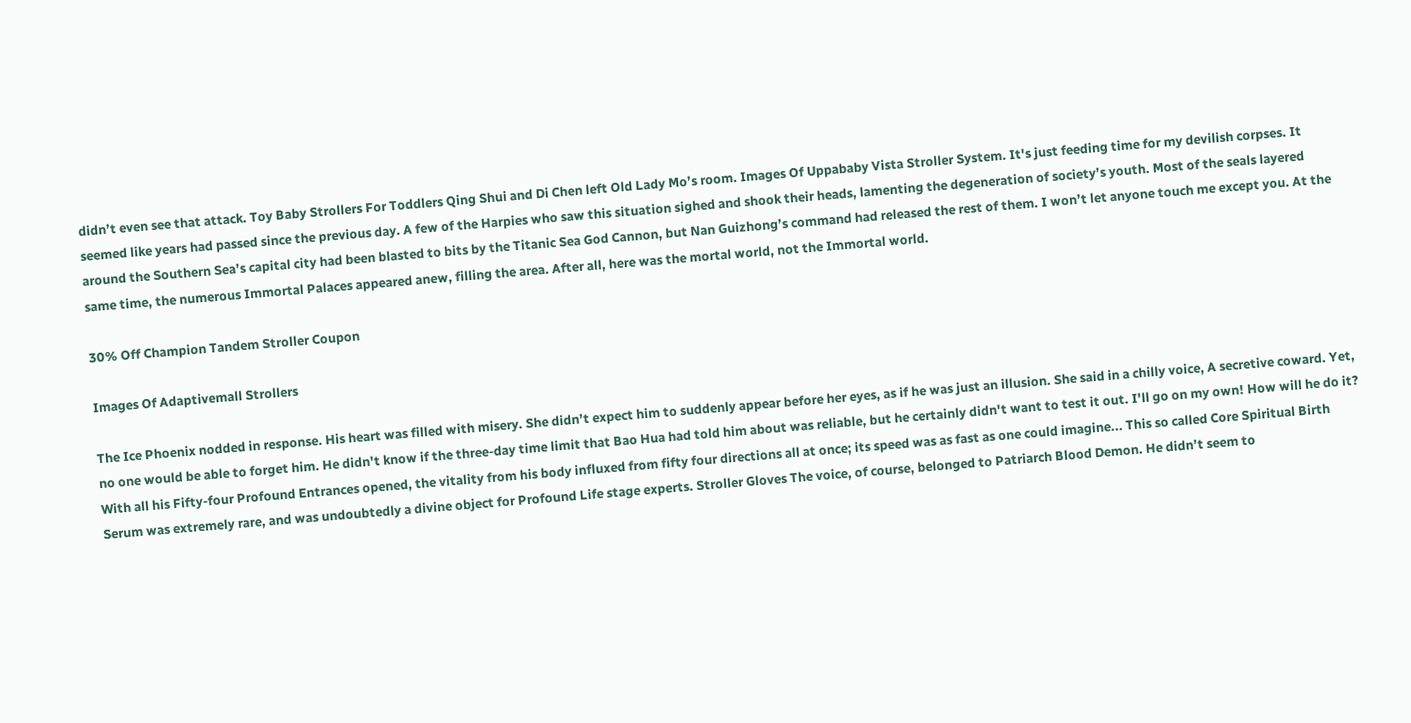didn’t even see that attack. Toy Baby Strollers For Toddlers Qing Shui and Di Chen left Old Lady Mo’s room. Images Of Uppababy Vista Stroller System. It's just feeding time for my devilish corpses. It seemed like years had passed since the previous day. A few of the Harpies who saw this situation sighed and shook their heads, lamenting the degeneration of society’s youth. Most of the seals layered around the Southern Sea’s capital city had been blasted to bits by the Titanic Sea God Cannon, but Nan Guizhong’s command had released the rest of them. I won’t let anyone touch me except you. At the same time, the numerous Immortal Palaces appeared anew, filling the area. After all, here was the mortal world, not the Immortal world.

30% Off Champion Tandem Stroller Coupon

Images Of Adaptivemall Strollers

The Ice Phoenix nodded in response. His heart was filled with misery. She didn’t expect him to suddenly appear before her eyes, as if he was just an illusion. She said in a chilly voice, A secretive coward. Yet, no one would be able to forget him. He didn't know if the three-day time limit that Bao Hua had told him about was reliable, but he certainly didn't want to test it out. I'll go on my own! How will he do it? With all his Fifty-four Profound Entrances opened, the vitality from his body influxed from fifty four directions all at once; its speed was as fast as one could imagine... This so called Core Spiritual Birth Serum was extremely rare, and was undoubtedly a divine object for Profound Life stage experts. Stroller Gloves The voice, of course, belonged to Patriarch Blood Demon. He didn’t seem to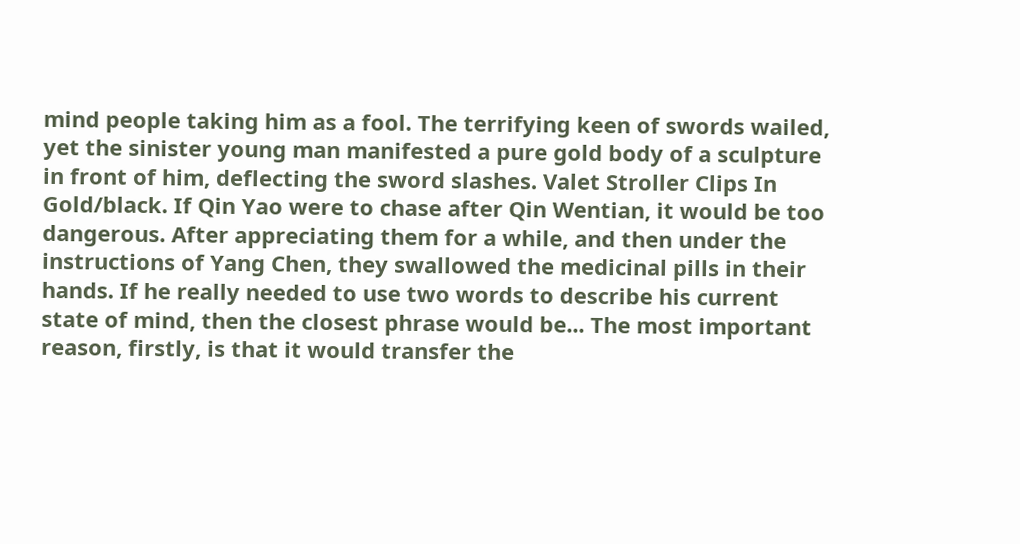mind people taking him as a fool. The terrifying keen of swords wailed, yet the sinister young man manifested a pure gold body of a sculpture in front of him, deflecting the sword slashes. Valet Stroller Clips In Gold/black. If Qin Yao were to chase after Qin Wentian, it would be too dangerous. After appreciating them for a while, and then under the instructions of Yang Chen, they swallowed the medicinal pills in their hands. If he really needed to use two words to describe his current state of mind, then the closest phrase would be... The most important reason, firstly, is that it would transfer the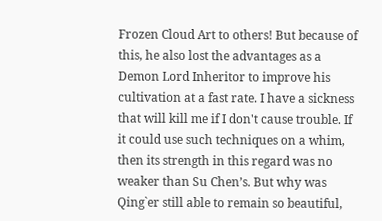Frozen Cloud Art to others! But because of this, he also lost the advantages as a Demon Lord Inheritor to improve his cultivation at a fast rate. I have a sickness that will kill me if I don't cause trouble. If it could use such techniques on a whim, then its strength in this regard was no weaker than Su Chen’s. But why was Qing`er still able to remain so beautiful,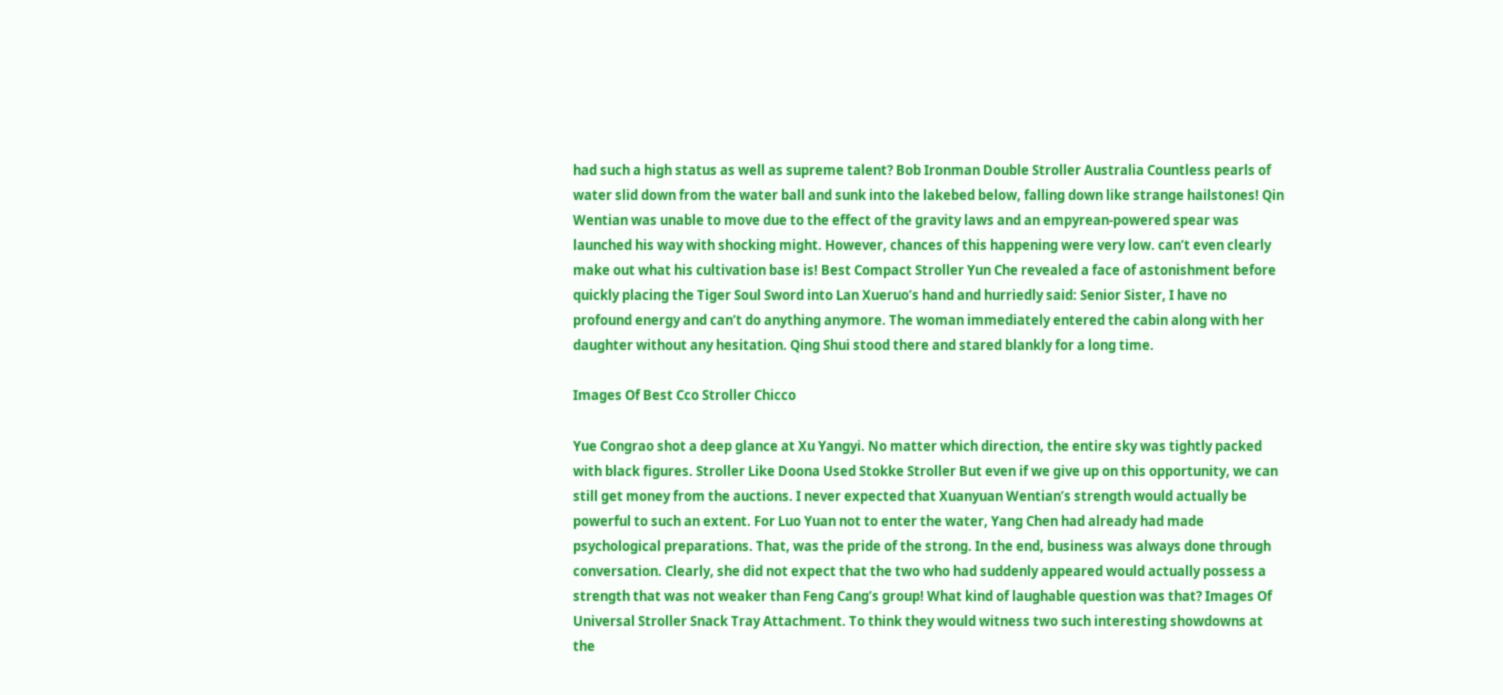had such a high status as well as supreme talent? Bob Ironman Double Stroller Australia Countless pearls of water slid down from the water ball and sunk into the lakebed below, falling down like strange hailstones! Qin Wentian was unable to move due to the effect of the gravity laws and an empyrean-powered spear was launched his way with shocking might. However, chances of this happening were very low. can’t even clearly make out what his cultivation base is! Best Compact Stroller Yun Che revealed a face of astonishment before quickly placing the Tiger Soul Sword into Lan Xueruo’s hand and hurriedly said: Senior Sister, I have no profound energy and can’t do anything anymore. The woman immediately entered the cabin along with her daughter without any hesitation. Qing Shui stood there and stared blankly for a long time.

Images Of Best Cco Stroller Chicco

Yue Congrao shot a deep glance at Xu Yangyi. No matter which direction, the entire sky was tightly packed with black figures. Stroller Like Doona Used Stokke Stroller But even if we give up on this opportunity, we can still get money from the auctions. I never expected that Xuanyuan Wentian’s strength would actually be powerful to such an extent. For Luo Yuan not to enter the water, Yang Chen had already had made psychological preparations. That, was the pride of the strong. In the end, business was always done through conversation. Clearly, she did not expect that the two who had suddenly appeared would actually possess a strength that was not weaker than Feng Cang’s group! What kind of laughable question was that? Images Of Universal Stroller Snack Tray Attachment. To think they would witness two such interesting showdowns at the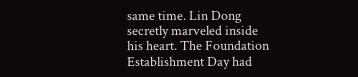same time. Lin Dong secretly marveled inside his heart. The Foundation Establishment Day had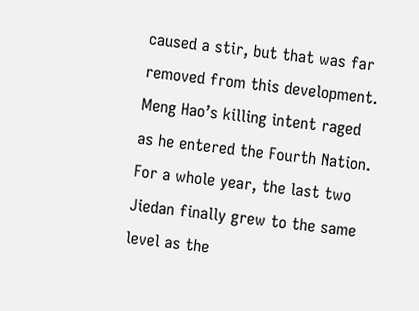caused a stir, but that was far removed from this development. Meng Hao’s killing intent raged as he entered the Fourth Nation. For a whole year, the last two Jiedan finally grew to the same level as the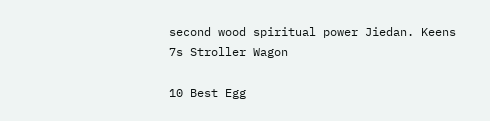second wood spiritual power Jiedan. Keens 7s Stroller Wagon

10 Best Egg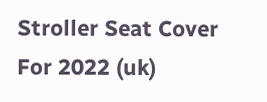Stroller Seat Cover For 2022 (uk)